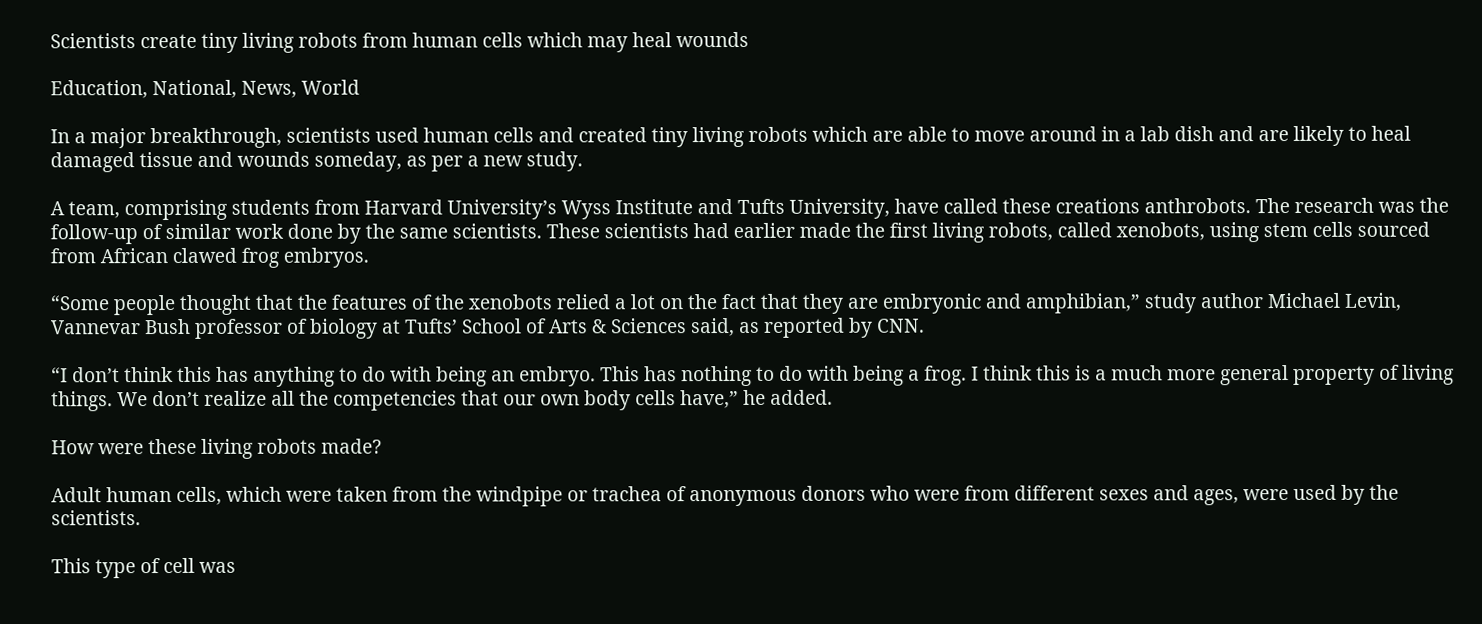Scientists create tiny living robots from human cells which may heal wounds

Education, National, News, World

In a major breakthrough, scientists used human cells and created tiny living robots which are able to move around in a lab dish and are likely to heal damaged tissue and wounds someday, as per a new study.

A team, comprising students from Harvard University’s Wyss Institute and Tufts University, have called these creations anthrobots. The research was the follow-up of similar work done by the same scientists. These scientists had earlier made the first living robots, called xenobots, using stem cells sourced from African clawed frog embryos.

“Some people thought that the features of the xenobots relied a lot on the fact that they are embryonic and amphibian,” study author Michael Levin, Vannevar Bush professor of biology at Tufts’ School of Arts & Sciences said, as reported by CNN.

“I don’t think this has anything to do with being an embryo. This has nothing to do with being a frog. I think this is a much more general property of living things. We don’t realize all the competencies that our own body cells have,” he added.

How were these living robots made?

Adult human cells, which were taken from the windpipe or trachea of anonymous donors who were from different sexes and ages, were used by the scientists.

This type of cell was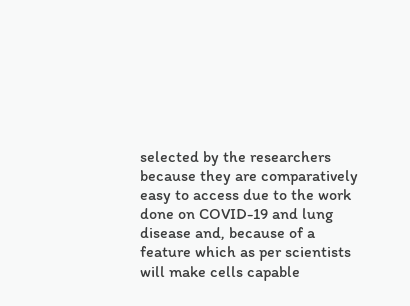selected by the researchers because they are comparatively easy to access due to the work done on COVID-19 and lung disease and, because of a feature which as per scientists will make cells capable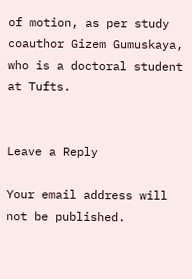of motion, as per study coauthor Gizem Gumuskaya, who is a doctoral student at Tufts.


Leave a Reply

Your email address will not be published.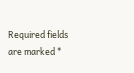Required fields are marked *